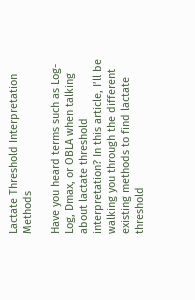Lactate Threshold Interpretation Methods

Have you heard terms such as Log-Log, Dmax, or OBLA when talking about lactate threshold interpretation? In this article, I’ll be walking you through the different existing methods to find lactate threshold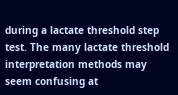during a lactate threshold step test. The many lactate threshold interpretation methods may seem confusing at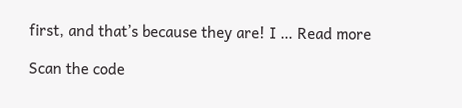first, and that’s because they are! I … Read more

Scan the code